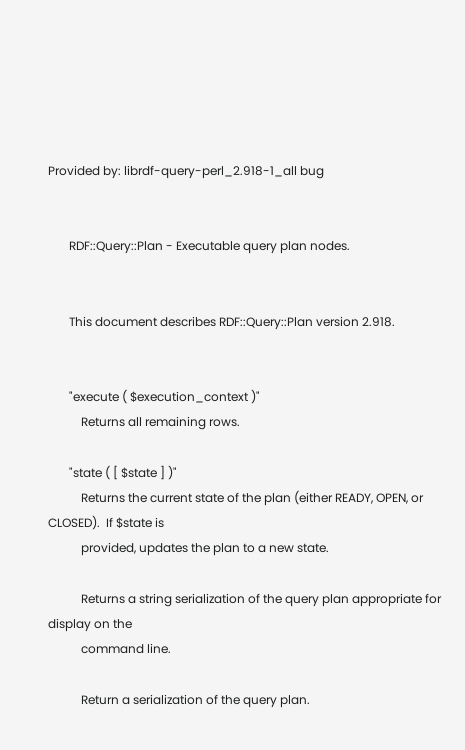Provided by: librdf-query-perl_2.918-1_all bug


       RDF::Query::Plan - Executable query plan nodes.


       This document describes RDF::Query::Plan version 2.918.


       "execute ( $execution_context )"
           Returns all remaining rows.

       "state ( [ $state ] )"
           Returns the current state of the plan (either READY, OPEN, or CLOSED).  If $state is
           provided, updates the plan to a new state.

           Returns a string serialization of the query plan appropriate for display on the
           command line.

           Return a serialization of the query plan.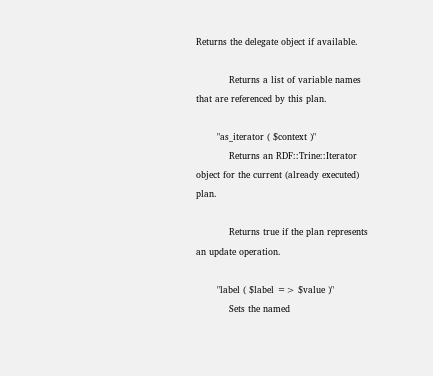Returns the delegate object if available.

           Returns a list of variable names that are referenced by this plan.

       "as_iterator ( $context )"
           Returns an RDF::Trine::Iterator object for the current (already executed) plan.

           Returns true if the plan represents an update operation.

       "label ( $label => $value )"
           Sets the named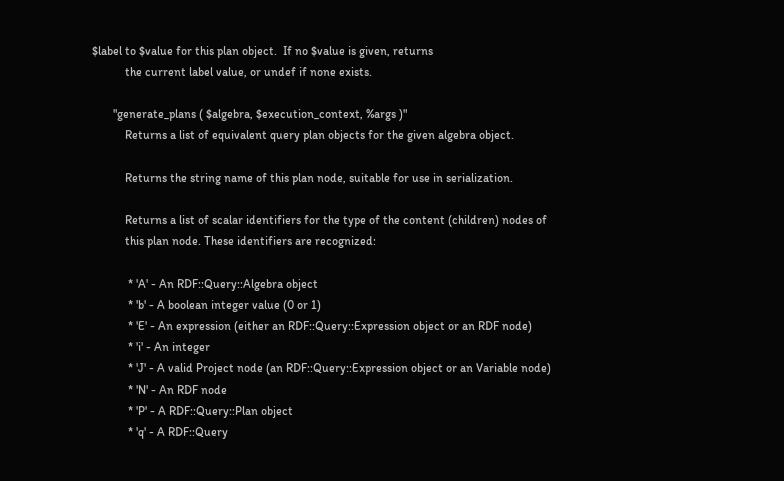$label to $value for this plan object.  If no $value is given, returns
           the current label value, or undef if none exists.

       "generate_plans ( $algebra, $execution_context, %args )"
           Returns a list of equivalent query plan objects for the given algebra object.

           Returns the string name of this plan node, suitable for use in serialization.

           Returns a list of scalar identifiers for the type of the content (children) nodes of
           this plan node. These identifiers are recognized:

            * 'A' - An RDF::Query::Algebra object
            * 'b' - A boolean integer value (0 or 1)
            * 'E' - An expression (either an RDF::Query::Expression object or an RDF node)
            * 'i' - An integer
            * 'J' - A valid Project node (an RDF::Query::Expression object or an Variable node)
            * 'N' - An RDF node
            * 'P' - A RDF::Query::Plan object
            * 'q' - A RDF::Query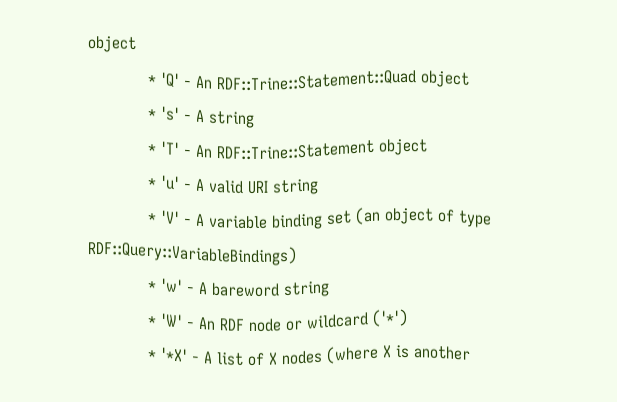object
            * 'Q' - An RDF::Trine::Statement::Quad object
            * 's' - A string
            * 'T' - An RDF::Trine::Statement object
            * 'u' - A valid URI string
            * 'V' - A variable binding set (an object of type RDF::Query::VariableBindings)
            * 'w' - A bareword string
            * 'W' - An RDF node or wildcard ('*')
            * '*X' - A list of X nodes (where X is another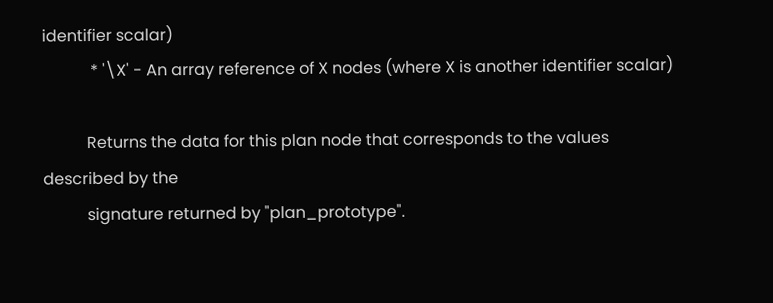identifier scalar)
            * '\X' - An array reference of X nodes (where X is another identifier scalar)

           Returns the data for this plan node that corresponds to the values described by the
           signature returned by "plan_prototype".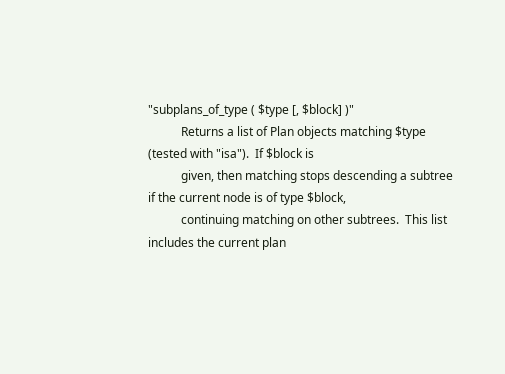"subplans_of_type ( $type [, $block] )"
           Returns a list of Plan objects matching $type (tested with "isa").  If $block is
           given, then matching stops descending a subtree if the current node is of type $block,
           continuing matching on other subtrees.  This list includes the current plan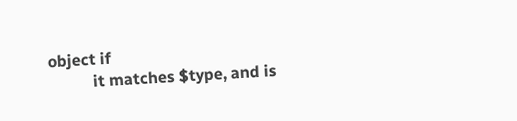object if
           it matches $type, and is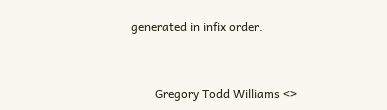generated in infix order.


        Gregory Todd Williams <>